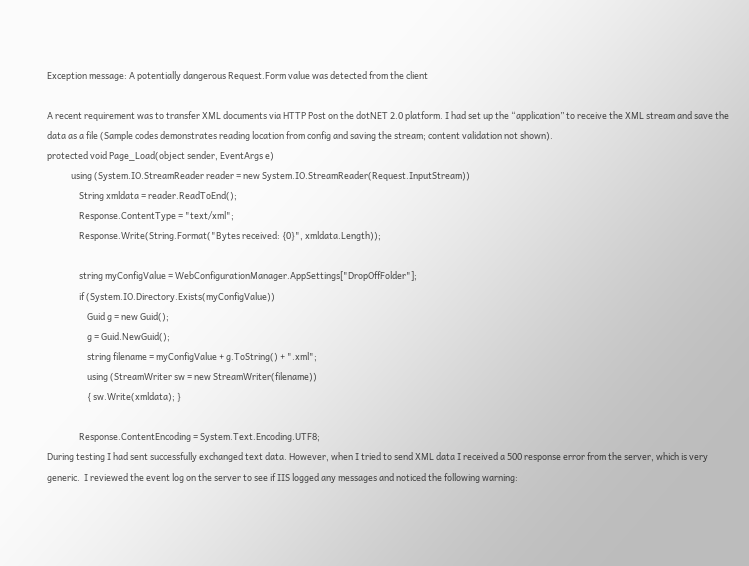Exception message: A potentially dangerous Request.Form value was detected from the client

A recent requirement was to transfer XML documents via HTTP Post on the dotNET 2.0 platform. I had set up the “application” to receive the XML stream and save the data as a file (Sample codes demonstrates reading location from config and saving the stream; content validation not shown).
protected void Page_Load(object sender, EventArgs e)
            using (System.IO.StreamReader reader = new System.IO.StreamReader(Request.InputStream))
                String xmldata = reader.ReadToEnd();
                Response.ContentType = "text/xml";
                Response.Write(String.Format("Bytes received: {0}", xmldata.Length));

                string myConfigValue = WebConfigurationManager.AppSettings["DropOffFolder"];
                if (System.IO.Directory.Exists(myConfigValue))
                    Guid g = new Guid();
                    g = Guid.NewGuid();
                    string filename = myConfigValue + g.ToString() + ".xml";
                    using (StreamWriter sw = new StreamWriter(filename))
                    { sw.Write(xmldata); }

                Response.ContentEncoding = System.Text.Encoding.UTF8;
During testing I had sent successfully exchanged text data. However, when I tried to send XML data I received a 500 response error from the server, which is very generic.  I reviewed the event log on the server to see if IIS logged any messages and noticed the following warning: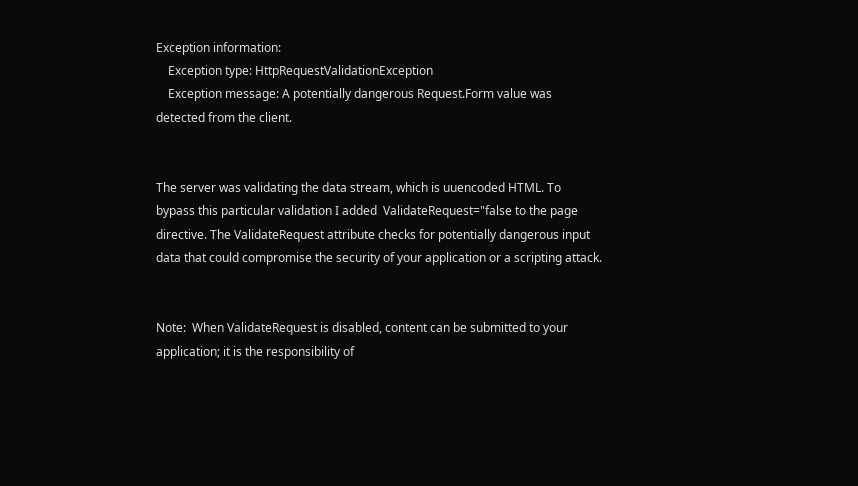Exception information:
    Exception type: HttpRequestValidationException
    Exception message: A potentially dangerous Request.Form value was detected from the client.


The server was validating the data stream, which is uuencoded HTML. To bypass this particular validation I added  ValidateRequest="false to the page directive. The ValidateRequest attribute checks for potentially dangerous input data that could compromise the security of your application or a scripting attack.


Note:  When ValidateRequest is disabled, content can be submitted to your application; it is the responsibility of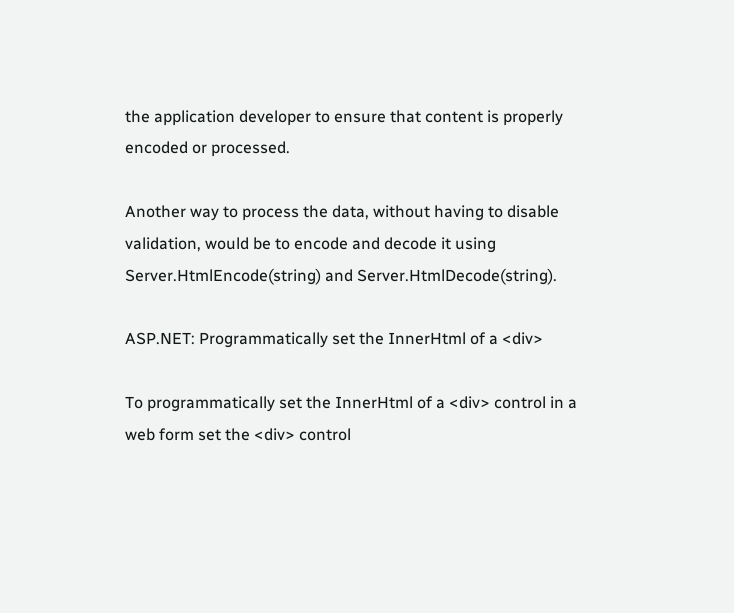the application developer to ensure that content is properly encoded or processed.

Another way to process the data, without having to disable validation, would be to encode and decode it using Server.HtmlEncode(string) and Server.HtmlDecode(string).

ASP.NET: Programmatically set the InnerHtml of a <div>

To programmatically set the InnerHtml of a <div> control in a web form set the <div> control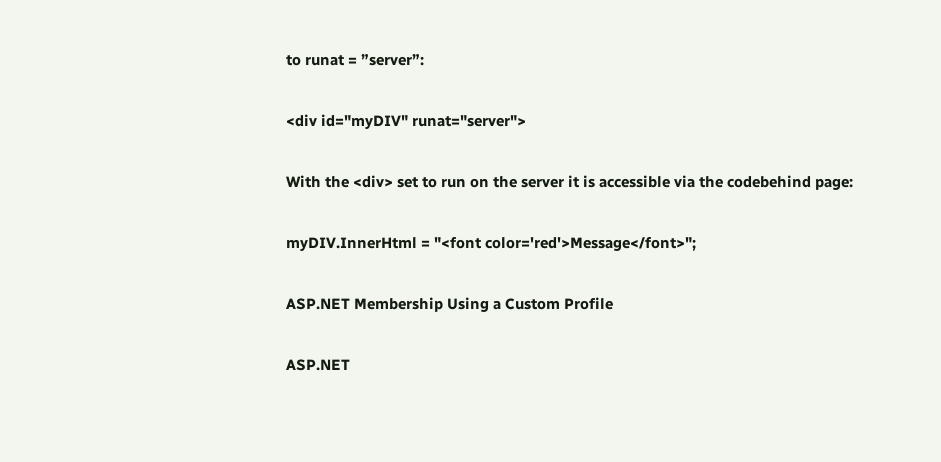to runat = ”server”:

<div id="myDIV" runat="server">

With the <div> set to run on the server it is accessible via the codebehind page:

myDIV.InnerHtml = "<font color='red'>Message</font>";

ASP.NET Membership Using a Custom Profile

ASP.NET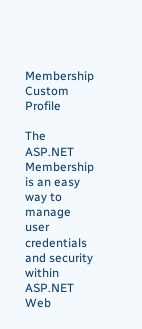Membership Custom Profile

The ASP.NET Membership is an easy way to manage user credentials and security within ASP.NET Web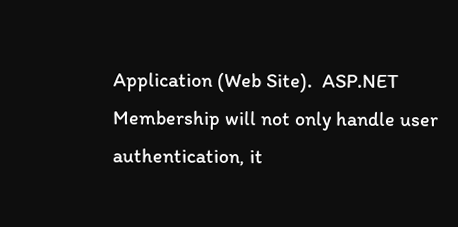Application (Web Site).  ASP.NET Membership will not only handle user authentication, it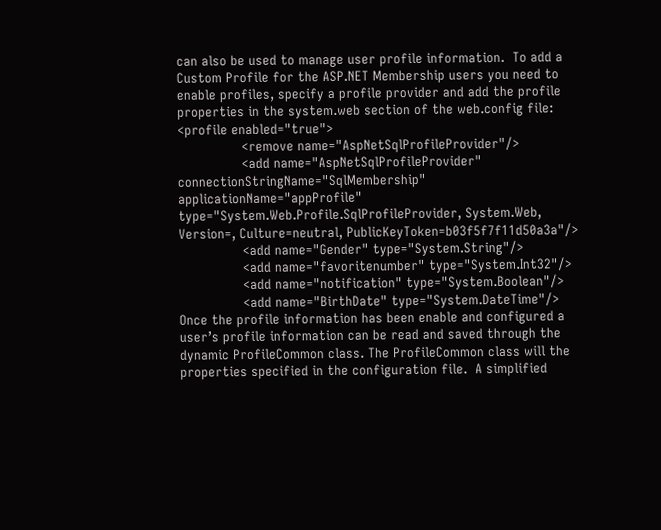can also be used to manage user profile information.  To add a Custom Profile for the ASP.NET Membership users you need to enable profiles, specify a profile provider and add the profile properties in the system.web section of the web.config file:
<profile enabled="true">
                <remove name="AspNetSqlProfileProvider"/>
                <add name="AspNetSqlProfileProvider" connectionStringName="SqlMembership" applicationName="appProfile" type="System.Web.Profile.SqlProfileProvider, System.Web, Version=, Culture=neutral, PublicKeyToken=b03f5f7f11d50a3a"/>
                <add name="Gender" type="System.String"/>
                <add name="favoritenumber" type="System.Int32"/>
                <add name="notification" type="System.Boolean"/>
                <add name="BirthDate" type="System.DateTime"/>
Once the profile information has been enable and configured a user’s profile information can be read and saved through the dynamic ProfileCommon class. The ProfileCommon class will the properties specified in the configuration file.  A simplified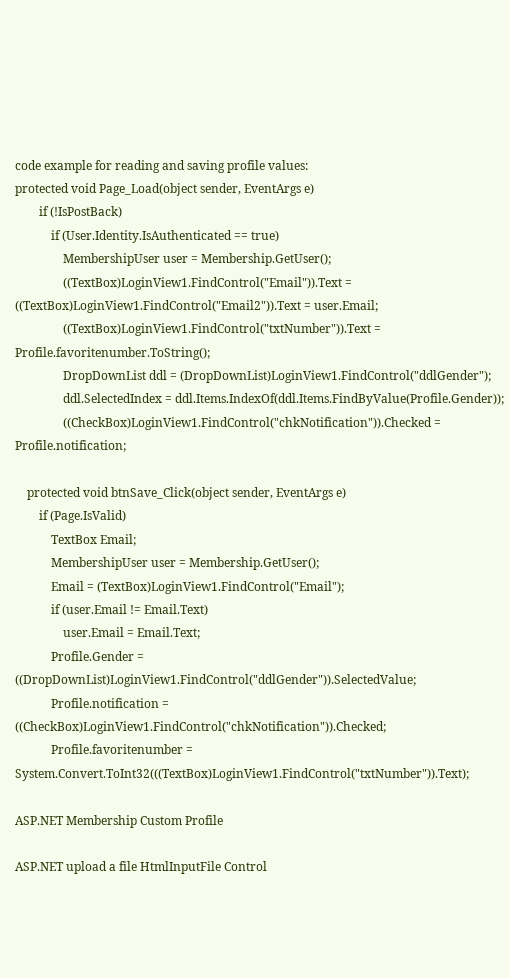code example for reading and saving profile values:
protected void Page_Load(object sender, EventArgs e)
        if (!IsPostBack)
            if (User.Identity.IsAuthenticated == true)
                MembershipUser user = Membership.GetUser();
                ((TextBox)LoginView1.FindControl("Email")).Text = ((TextBox)LoginView1.FindControl("Email2")).Text = user.Email;
                ((TextBox)LoginView1.FindControl("txtNumber")).Text = Profile.favoritenumber.ToString();
                DropDownList ddl = (DropDownList)LoginView1.FindControl("ddlGender");
                ddl.SelectedIndex = ddl.Items.IndexOf(ddl.Items.FindByValue(Profile.Gender));
                ((CheckBox)LoginView1.FindControl("chkNotification")).Checked = Profile.notification;

    protected void btnSave_Click(object sender, EventArgs e)
        if (Page.IsValid)
            TextBox Email;
            MembershipUser user = Membership.GetUser();
            Email = (TextBox)LoginView1.FindControl("Email");
            if (user.Email != Email.Text)
                user.Email = Email.Text;
            Profile.Gender = ((DropDownList)LoginView1.FindControl("ddlGender")).SelectedValue;
            Profile.notification = ((CheckBox)LoginView1.FindControl("chkNotification")).Checked;
            Profile.favoritenumber = System.Convert.ToInt32(((TextBox)LoginView1.FindControl("txtNumber")).Text);

ASP.NET Membership Custom Profile

ASP.NET upload a file HtmlInputFile Control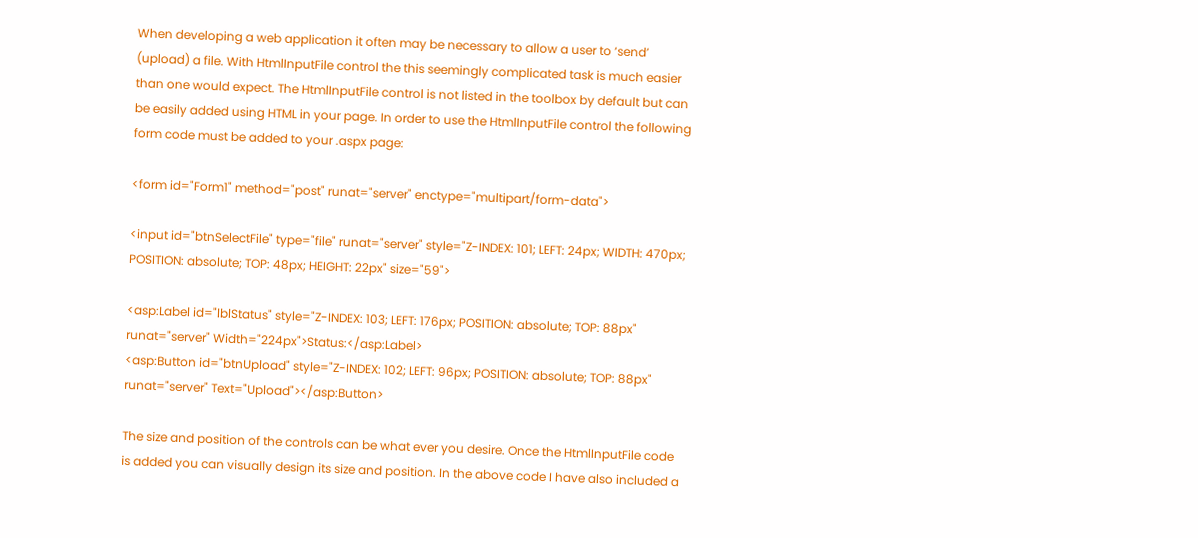When developing a web application it often may be necessary to allow a user to ‘send’ (upload) a file. With HtmlInputFile control the this seemingly complicated task is much easier than one would expect. The HtmlInputFile control is not listed in the toolbox by default but can be easily added using HTML in your page. In order to use the HtmlInputFile control the following form code must be added to your .aspx page:

<form id="Form1" method="post" runat="server" enctype="multipart/form-data">

<input id="btnSelectFile" type="file" runat="server" style="Z-INDEX: 101; LEFT: 24px; WIDTH: 470px; POSITION: absolute; TOP: 48px; HEIGHT: 22px" size="59">

<asp:Label id="lblStatus" style="Z-INDEX: 103; LEFT: 176px; POSITION: absolute; TOP: 88px" runat="server" Width="224px">Status:</asp:Label>
<asp:Button id="btnUpload" style="Z-INDEX: 102; LEFT: 96px; POSITION: absolute; TOP: 88px" runat="server" Text="Upload"></asp:Button>

The size and position of the controls can be what ever you desire. Once the HtmlInputFile code is added you can visually design its size and position. In the above code I have also included a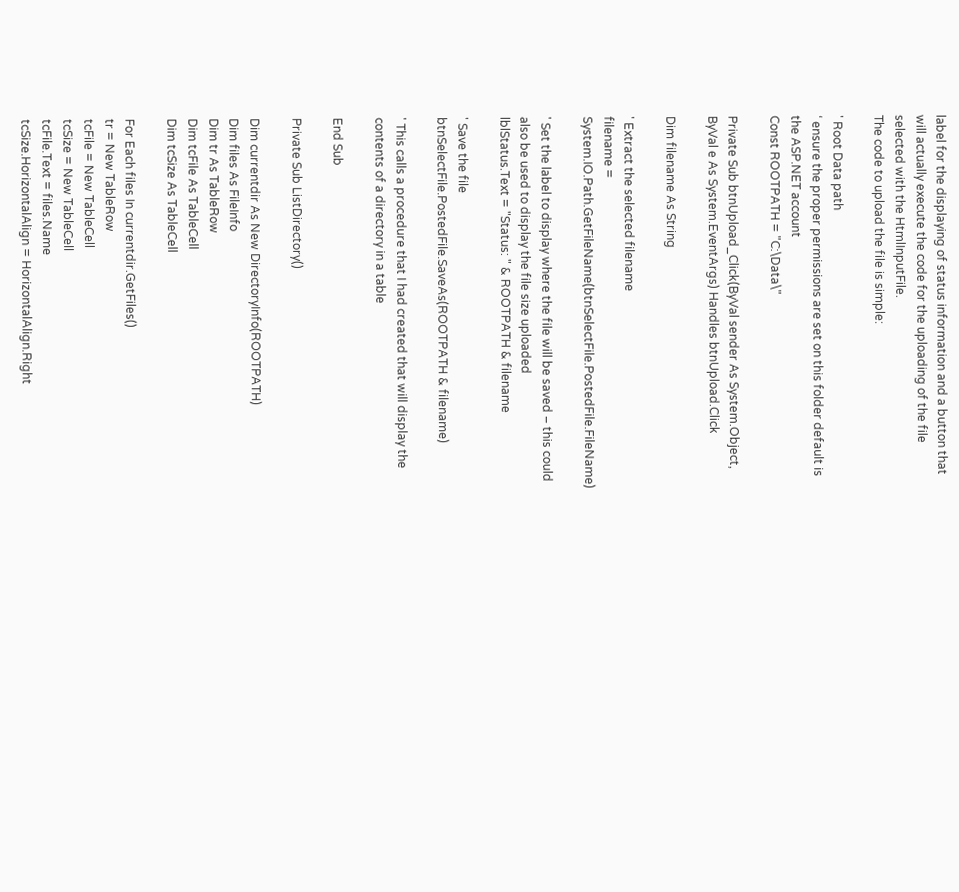label for the displaying of status information and a button that will actually execute the code for the uploading of the file selected with the HtmlInputFile.
The code to upload the file is simple:

' Root Data path
‘ ensure the proper permissions are set on this folder default is the ASP.NET account
Const ROOTPATH = "C:\Data\"

Private Sub btnUpload_Click(ByVal sender As System.Object, ByVal e As System.EventArgs) Handles btnUpload.Click

Dim filename As String

' Extract the selected filename
filename = System.IO.Path.GetFileName(btnSelectFile.PostedFile.FileName)

' Set the label to display where the file will be saved – this could also be used to display the file size uploaded
lblStatus.Text = "Status: " & ROOTPATH & filename

' Save the file
btnSelectFile.PostedFile.SaveAs(ROOTPATH & filename)

' This calls a procedure that I had created that will display the contents of a directory in a table

End Sub

Private Sub ListDirectory()

Dim currentdir As New DirectoryInfo(ROOTPATH)
Dim files As FileInfo
Dim tr As TableRow
Dim tcFile As TableCell
Dim tcSize As TableCell

For Each files In currentdir.GetFiles()
tr = New TableRow
tcFile = New TableCell
tcSize = New TableCell
tcFile.Text = files.Name
tcSize.HorizontalAlign = HorizontalAlign.Right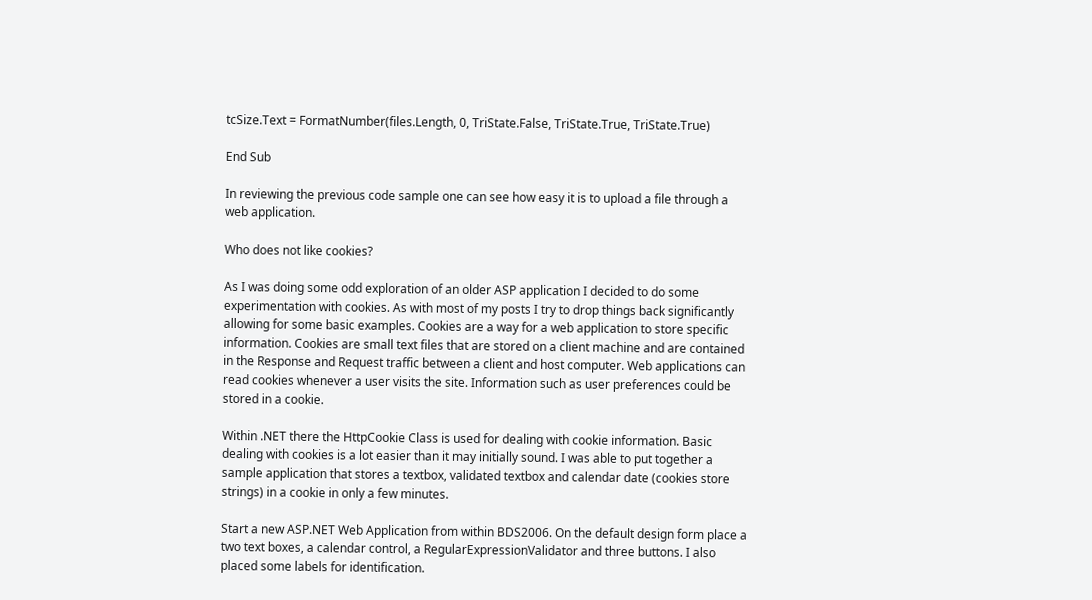tcSize.Text = FormatNumber(files.Length, 0, TriState.False, TriState.True, TriState.True)

End Sub

In reviewing the previous code sample one can see how easy it is to upload a file through a web application.

Who does not like cookies?

As I was doing some odd exploration of an older ASP application I decided to do some experimentation with cookies. As with most of my posts I try to drop things back significantly allowing for some basic examples. Cookies are a way for a web application to store specific information. Cookies are small text files that are stored on a client machine and are contained in the Response and Request traffic between a client and host computer. Web applications can read cookies whenever a user visits the site. Information such as user preferences could be stored in a cookie.

Within .NET there the HttpCookie Class is used for dealing with cookie information. Basic dealing with cookies is a lot easier than it may initially sound. I was able to put together a sample application that stores a textbox, validated textbox and calendar date (cookies store strings) in a cookie in only a few minutes.

Start a new ASP.NET Web Application from within BDS2006. On the default design form place a two text boxes, a calendar control, a RegularExpressionValidator and three buttons. I also placed some labels for identification.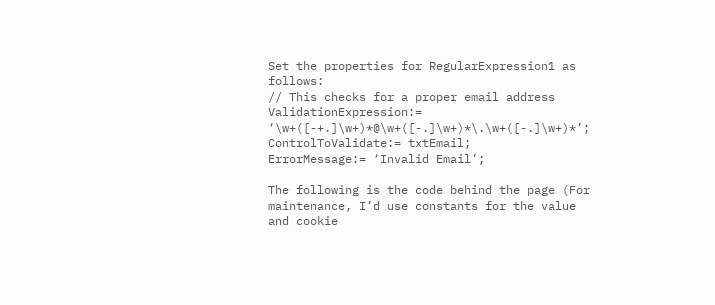Set the properties for RegularExpression1 as follows:
// This checks for a proper email address
ValidationExpression:= ‘\w+([-+.]\w+)*@\w+([-.]\w+)*\.\w+([-.]\w+)*’;
ControlToValidate:= txtEmail;
ErrorMessage:= ‘Invalid Email’;

The following is the code behind the page (For maintenance, I’d use constants for the value and cookie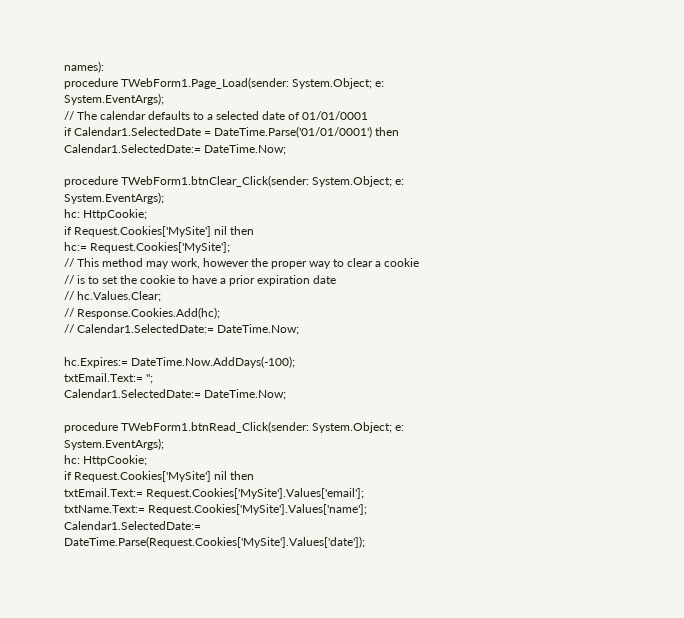names):
procedure TWebForm1.Page_Load(sender: System.Object; e: System.EventArgs);
// The calendar defaults to a selected date of 01/01/0001
if Calendar1.SelectedDate = DateTime.Parse('01/01/0001') then
Calendar1.SelectedDate:= DateTime.Now;

procedure TWebForm1.btnClear_Click(sender: System.Object; e: System.EventArgs);
hc: HttpCookie;
if Request.Cookies['MySite'] nil then
hc:= Request.Cookies['MySite'];
// This method may work, however the proper way to clear a cookie
// is to set the cookie to have a prior expiration date
// hc.Values.Clear;
// Response.Cookies.Add(hc);
// Calendar1.SelectedDate:= DateTime.Now;

hc.Expires:= DateTime.Now.AddDays(-100);
txtEmail.Text:= '';
Calendar1.SelectedDate:= DateTime.Now;

procedure TWebForm1.btnRead_Click(sender: System.Object; e: System.EventArgs);
hc: HttpCookie;
if Request.Cookies['MySite'] nil then
txtEmail.Text:= Request.Cookies['MySite'].Values['email'];
txtName.Text:= Request.Cookies['MySite'].Values['name'];
Calendar1.SelectedDate:= DateTime.Parse(Request.Cookies['MySite'].Values['date']);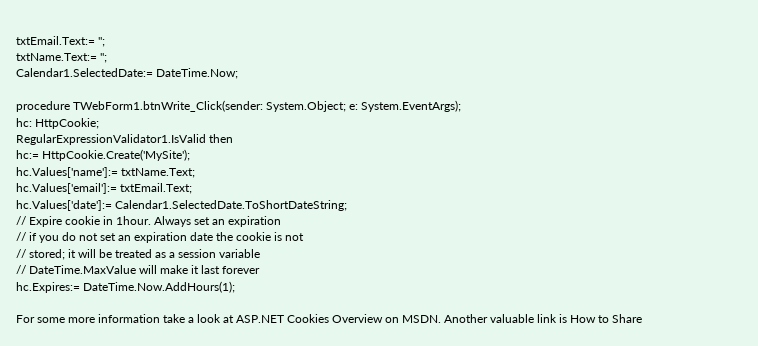txtEmail.Text:= '';
txtName.Text:= '';
Calendar1.SelectedDate:= DateTime.Now;

procedure TWebForm1.btnWrite_Click(sender: System.Object; e: System.EventArgs);
hc: HttpCookie;
RegularExpressionValidator1.IsValid then
hc:= HttpCookie.Create('MySite');
hc.Values['name']:= txtName.Text;
hc.Values['email']:= txtEmail.Text;
hc.Values['date']:= Calendar1.SelectedDate.ToShortDateString;
// Expire cookie in 1hour. Always set an expiration
// if you do not set an expiration date the cookie is not
// stored; it will be treated as a session variable
// DateTime.MaxValue will make it last forever
hc.Expires:= DateTime.Now.AddHours(1);

For some more information take a look at ASP.NET Cookies Overview on MSDN. Another valuable link is How to Share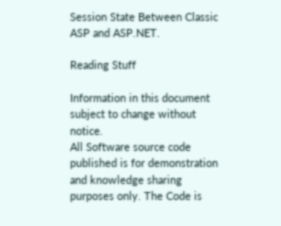Session State Between Classic ASP and ASP.NET.

Reading Stuff

Information in this document subject to change without notice.
All Software source code published is for demonstration and knowledge sharing purposes only. The Code is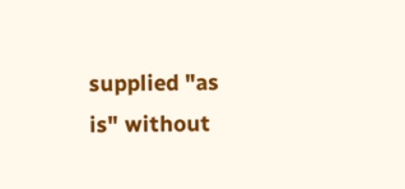supplied "as is" without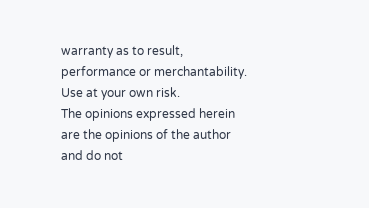warranty as to result, performance or merchantability. Use at your own risk.
The opinions expressed herein are the opinions of the author and do not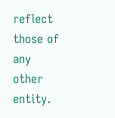reflect those of any other entity.